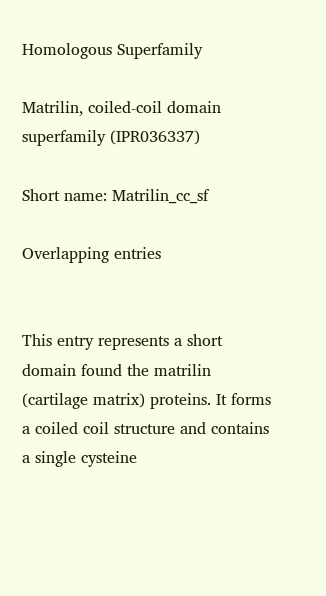Homologous Superfamily

Matrilin, coiled-coil domain superfamily (IPR036337)

Short name: Matrilin_cc_sf

Overlapping entries


This entry represents a short domain found the matrilin (cartilage matrix) proteins. It forms a coiled coil structure and contains a single cysteine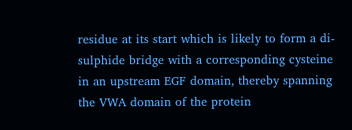residue at its start which is likely to form a di-sulphide bridge with a corresponding cysteine in an upstream EGF domain, thereby spanning the VWA domain of the protein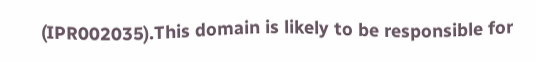(IPR002035).This domain is likely to be responsible for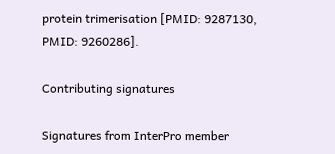protein trimerisation [PMID: 9287130, PMID: 9260286].

Contributing signatures

Signatures from InterPro member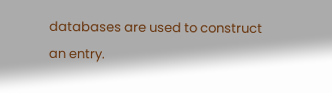databases are used to construct an entry.